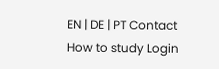EN | DE | PT Contact How to study Login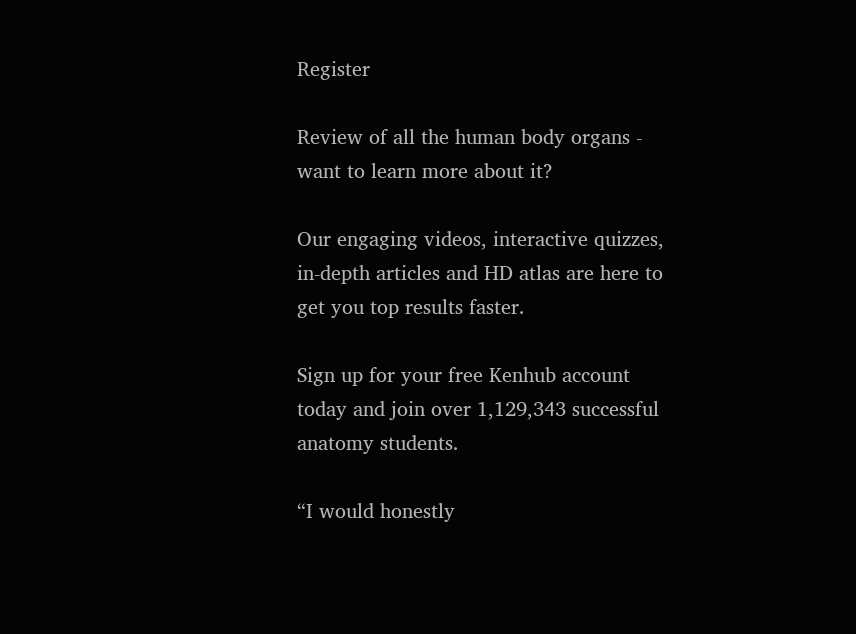Register

Review of all the human body organs - want to learn more about it?

Our engaging videos, interactive quizzes, in-depth articles and HD atlas are here to get you top results faster.

Sign up for your free Kenhub account today and join over 1,129,343 successful anatomy students.

“I would honestly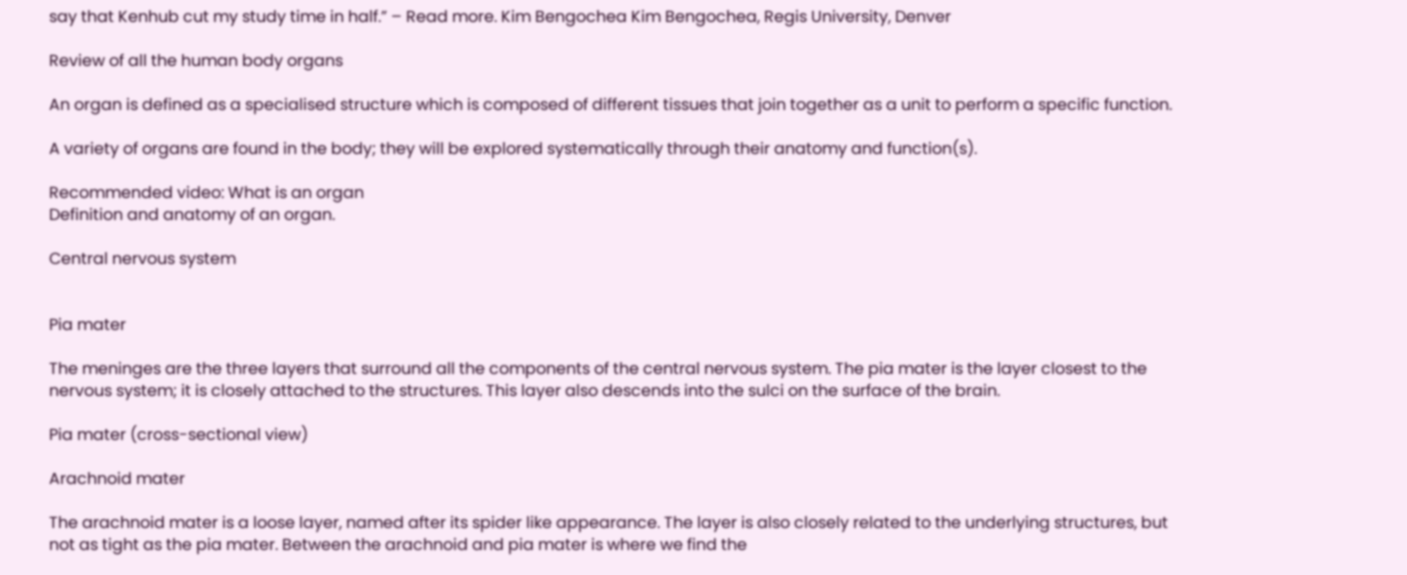say that Kenhub cut my study time in half.” – Read more. Kim Bengochea Kim Bengochea, Regis University, Denver

Review of all the human body organs

An organ is defined as a specialised structure which is composed of different tissues that join together as a unit to perform a specific function.

A variety of organs are found in the body; they will be explored systematically through their anatomy and function(s).

Recommended video: What is an organ
Definition and anatomy of an organ.

Central nervous system


Pia mater

The meninges are the three layers that surround all the components of the central nervous system. The pia mater is the layer closest to the nervous system; it is closely attached to the structures. This layer also descends into the sulci on the surface of the brain.

Pia mater (cross-sectional view)

Arachnoid mater

The arachnoid mater is a loose layer, named after its spider like appearance. The layer is also closely related to the underlying structures, but not as tight as the pia mater. Between the arachnoid and pia mater is where we find the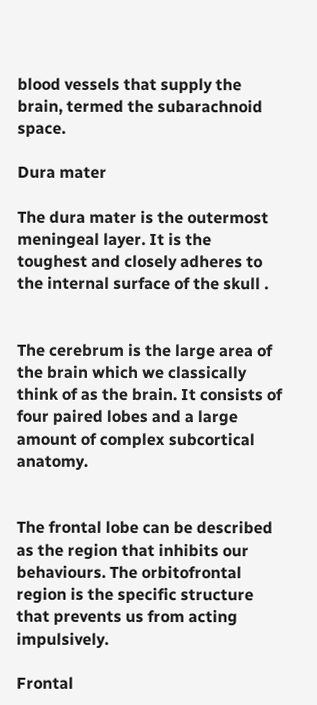blood vessels that supply the brain, termed the subarachnoid space.

Dura mater

The dura mater is the outermost meningeal layer. It is the toughest and closely adheres to the internal surface of the skull .


The cerebrum is the large area of the brain which we classically think of as the brain. It consists of four paired lobes and a large amount of complex subcortical anatomy.


The frontal lobe can be described as the region that inhibits our behaviours. The orbitofrontal region is the specific structure that prevents us from acting impulsively.

Frontal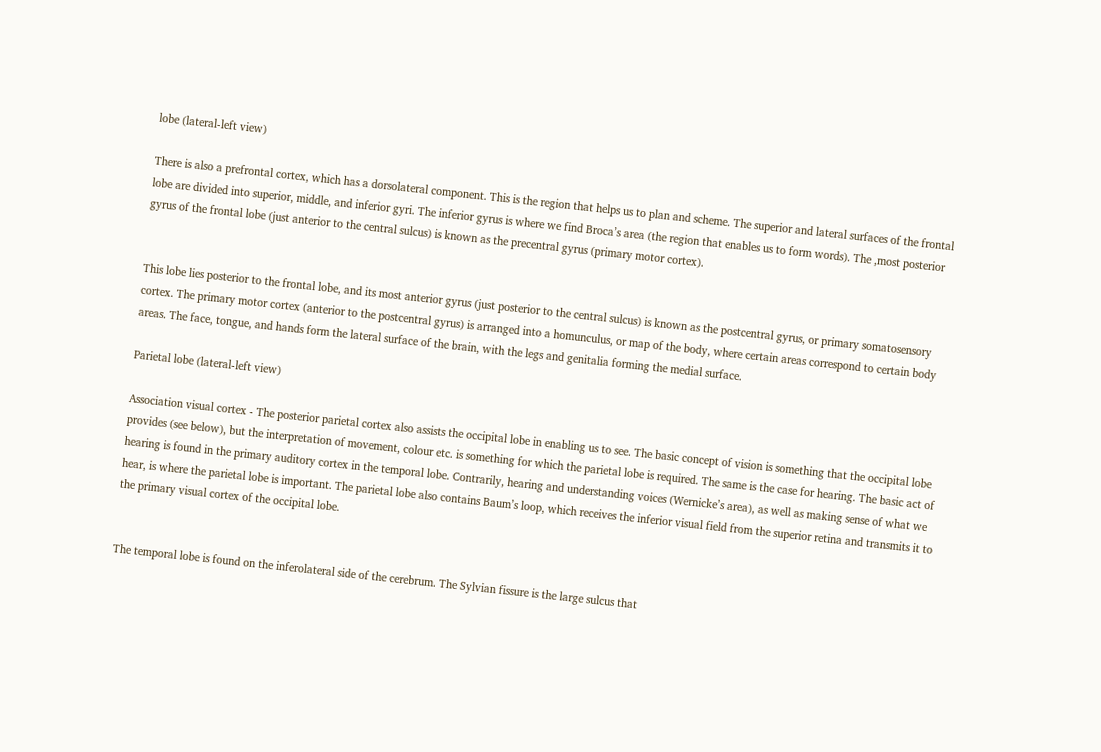lobe (lateral-left view)

There is also a prefrontal cortex, which has a dorsolateral component. This is the region that helps us to plan and scheme. The superior and lateral surfaces of the frontal lobe are divided into superior, middle, and inferior gyri. The inferior gyrus is where we find Broca’s area (the region that enables us to form words). The ,most posterior gyrus of the frontal lobe (just anterior to the central sulcus) is known as the precentral gyrus (primary motor cortex).


This lobe lies posterior to the frontal lobe, and its most anterior gyrus (just posterior to the central sulcus) is known as the postcentral gyrus, or primary somatosensory cortex. The primary motor cortex (anterior to the postcentral gyrus) is arranged into a homunculus, or map of the body, where certain areas correspond to certain body areas. The face, tongue, and hands form the lateral surface of the brain, with the legs and genitalia forming the medial surface.

Parietal lobe (lateral-left view)

Association visual cortex - The posterior parietal cortex also assists the occipital lobe in enabling us to see. The basic concept of vision is something that the occipital lobe provides (see below), but the interpretation of movement, colour etc. is something for which the parietal lobe is required. The same is the case for hearing. The basic act of hearing is found in the primary auditory cortex in the temporal lobe. Contrarily, hearing and understanding voices (Wernicke’s area), as well as making sense of what we hear, is where the parietal lobe is important. The parietal lobe also contains Baum’s loop, which receives the inferior visual field from the superior retina and transmits it to the primary visual cortex of the occipital lobe.


The temporal lobe is found on the inferolateral side of the cerebrum. The Sylvian fissure is the large sulcus that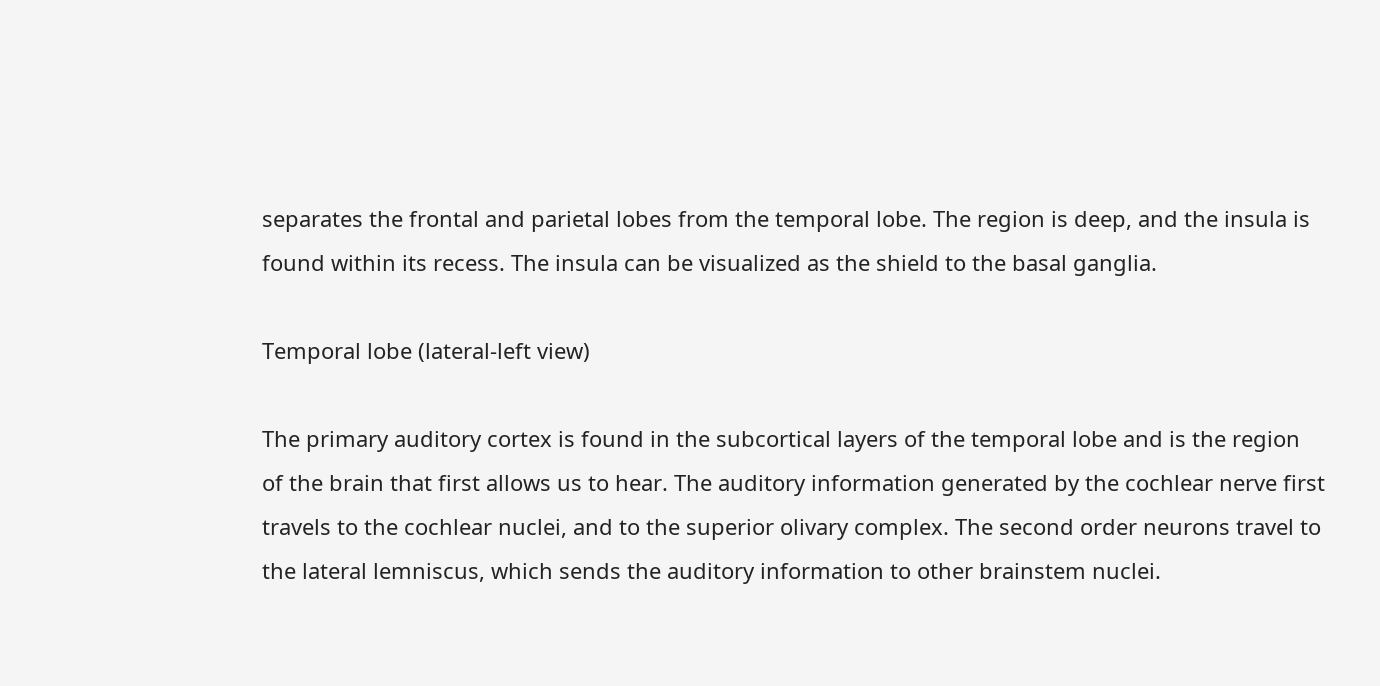separates the frontal and parietal lobes from the temporal lobe. The region is deep, and the insula is found within its recess. The insula can be visualized as the shield to the basal ganglia.

Temporal lobe (lateral-left view)

The primary auditory cortex is found in the subcortical layers of the temporal lobe and is the region of the brain that first allows us to hear. The auditory information generated by the cochlear nerve first travels to the cochlear nuclei, and to the superior olivary complex. The second order neurons travel to the lateral lemniscus, which sends the auditory information to other brainstem nuclei.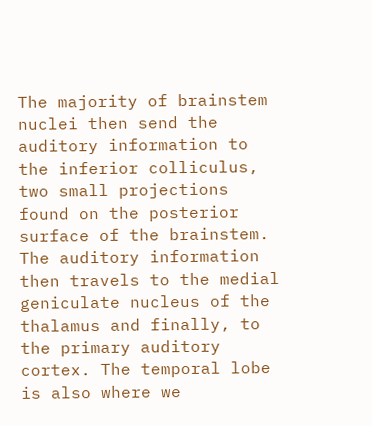The majority of brainstem nuclei then send the auditory information to the inferior colliculus, two small projections found on the posterior surface of the brainstem. The auditory information then travels to the medial geniculate nucleus of the thalamus and finally, to the primary auditory cortex. The temporal lobe is also where we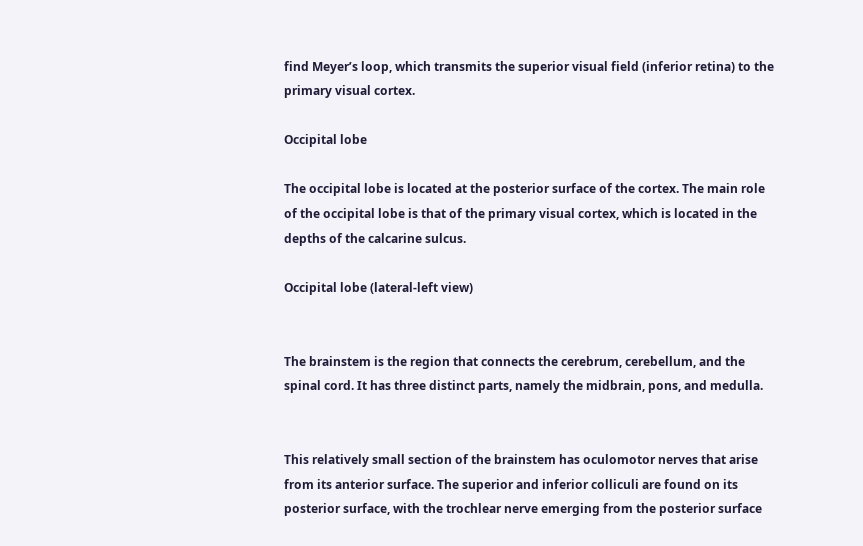find Meyer’s loop, which transmits the superior visual field (inferior retina) to the primary visual cortex.

Occipital lobe

The occipital lobe is located at the posterior surface of the cortex. The main role of the occipital lobe is that of the primary visual cortex, which is located in the depths of the calcarine sulcus.

Occipital lobe (lateral-left view)


The brainstem is the region that connects the cerebrum, cerebellum, and the spinal cord. It has three distinct parts, namely the midbrain, pons, and medulla.


This relatively small section of the brainstem has oculomotor nerves that arise from its anterior surface. The superior and inferior colliculi are found on its posterior surface, with the trochlear nerve emerging from the posterior surface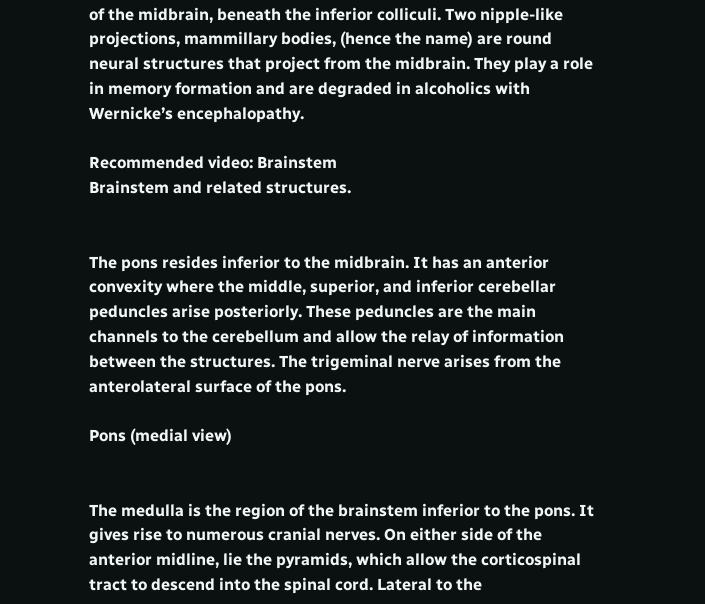of the midbrain, beneath the inferior colliculi. Two nipple-like projections, mammillary bodies, (hence the name) are round neural structures that project from the midbrain. They play a role in memory formation and are degraded in alcoholics with Wernicke’s encephalopathy.

Recommended video: Brainstem
Brainstem and related structures.


The pons resides inferior to the midbrain. It has an anterior convexity where the middle, superior, and inferior cerebellar peduncles arise posteriorly. These peduncles are the main channels to the cerebellum and allow the relay of information between the structures. The trigeminal nerve arises from the anterolateral surface of the pons.

Pons (medial view)


The medulla is the region of the brainstem inferior to the pons. It gives rise to numerous cranial nerves. On either side of the anterior midline, lie the pyramids, which allow the corticospinal tract to descend into the spinal cord. Lateral to the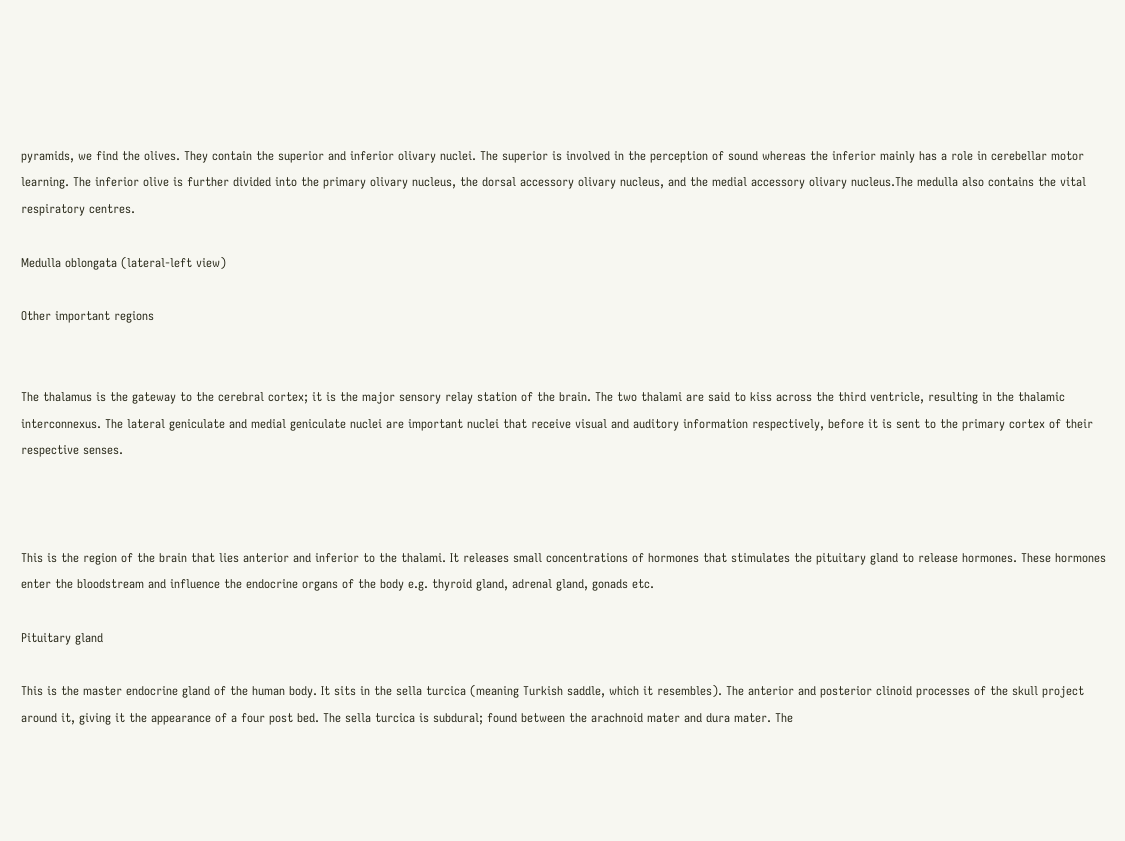pyramids, we find the olives. They contain the superior and inferior olivary nuclei. The superior is involved in the perception of sound whereas the inferior mainly has a role in cerebellar motor learning. The inferior olive is further divided into the primary olivary nucleus, the dorsal accessory olivary nucleus, and the medial accessory olivary nucleus.The medulla also contains the vital respiratory centres.

Medulla oblongata (lateral-left view)

Other important regions


The thalamus is the gateway to the cerebral cortex; it is the major sensory relay station of the brain. The two thalami are said to kiss across the third ventricle, resulting in the thalamic interconnexus. The lateral geniculate and medial geniculate nuclei are important nuclei that receive visual and auditory information respectively, before it is sent to the primary cortex of their respective senses.



This is the region of the brain that lies anterior and inferior to the thalami. It releases small concentrations of hormones that stimulates the pituitary gland to release hormones. These hormones enter the bloodstream and influence the endocrine organs of the body e.g. thyroid gland, adrenal gland, gonads etc.

Pituitary gland

This is the master endocrine gland of the human body. It sits in the sella turcica (meaning Turkish saddle, which it resembles). The anterior and posterior clinoid processes of the skull project around it, giving it the appearance of a four post bed. The sella turcica is subdural; found between the arachnoid mater and dura mater. The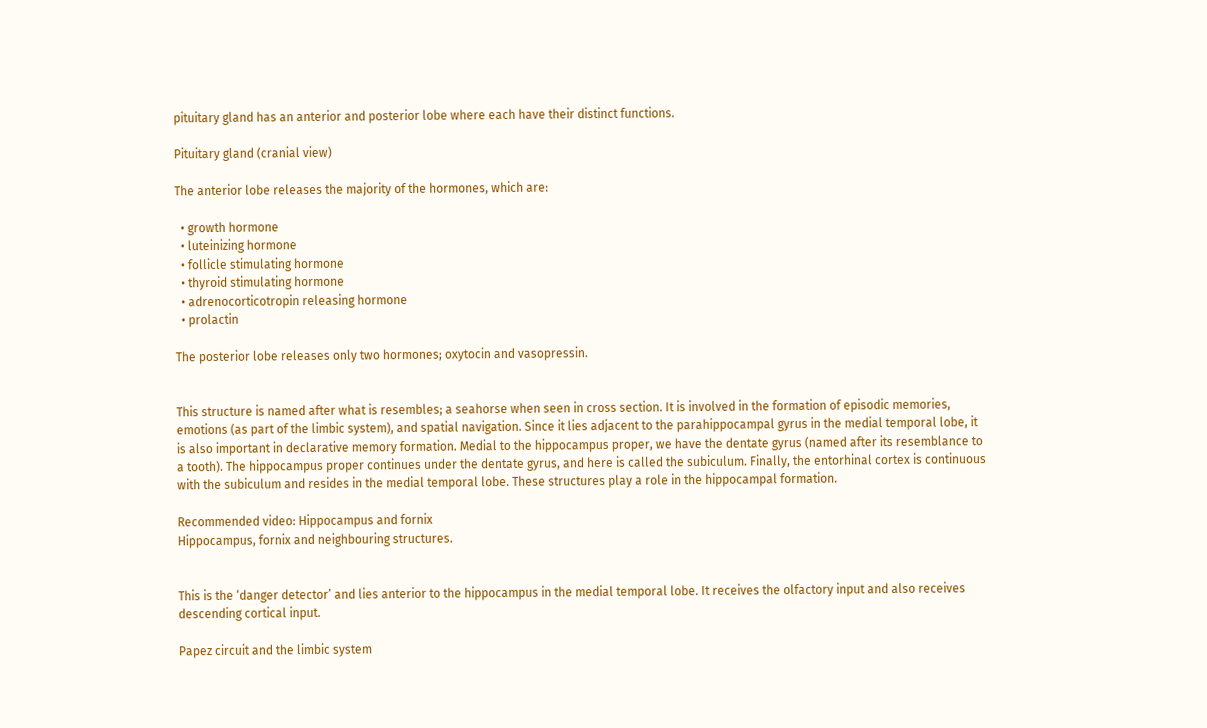pituitary gland has an anterior and posterior lobe where each have their distinct functions.

Pituitary gland (cranial view)

The anterior lobe releases the majority of the hormones, which are:

  • growth hormone
  • luteinizing hormone
  • follicle stimulating hormone
  • thyroid stimulating hormone
  • adrenocorticotropin releasing hormone
  • prolactin

The posterior lobe releases only two hormones; oxytocin and vasopressin.


This structure is named after what is resembles; a seahorse when seen in cross section. It is involved in the formation of episodic memories, emotions (as part of the limbic system), and spatial navigation. Since it lies adjacent to the parahippocampal gyrus in the medial temporal lobe, it is also important in declarative memory formation. Medial to the hippocampus proper, we have the dentate gyrus (named after its resemblance to a tooth). The hippocampus proper continues under the dentate gyrus, and here is called the subiculum. Finally, the entorhinal cortex is continuous with the subiculum and resides in the medial temporal lobe. These structures play a role in the hippocampal formation.

Recommended video: Hippocampus and fornix
Hippocampus, fornix and neighbouring structures.


This is the ‘danger detector’ and lies anterior to the hippocampus in the medial temporal lobe. It receives the olfactory input and also receives descending cortical input.

Papez circuit and the limbic system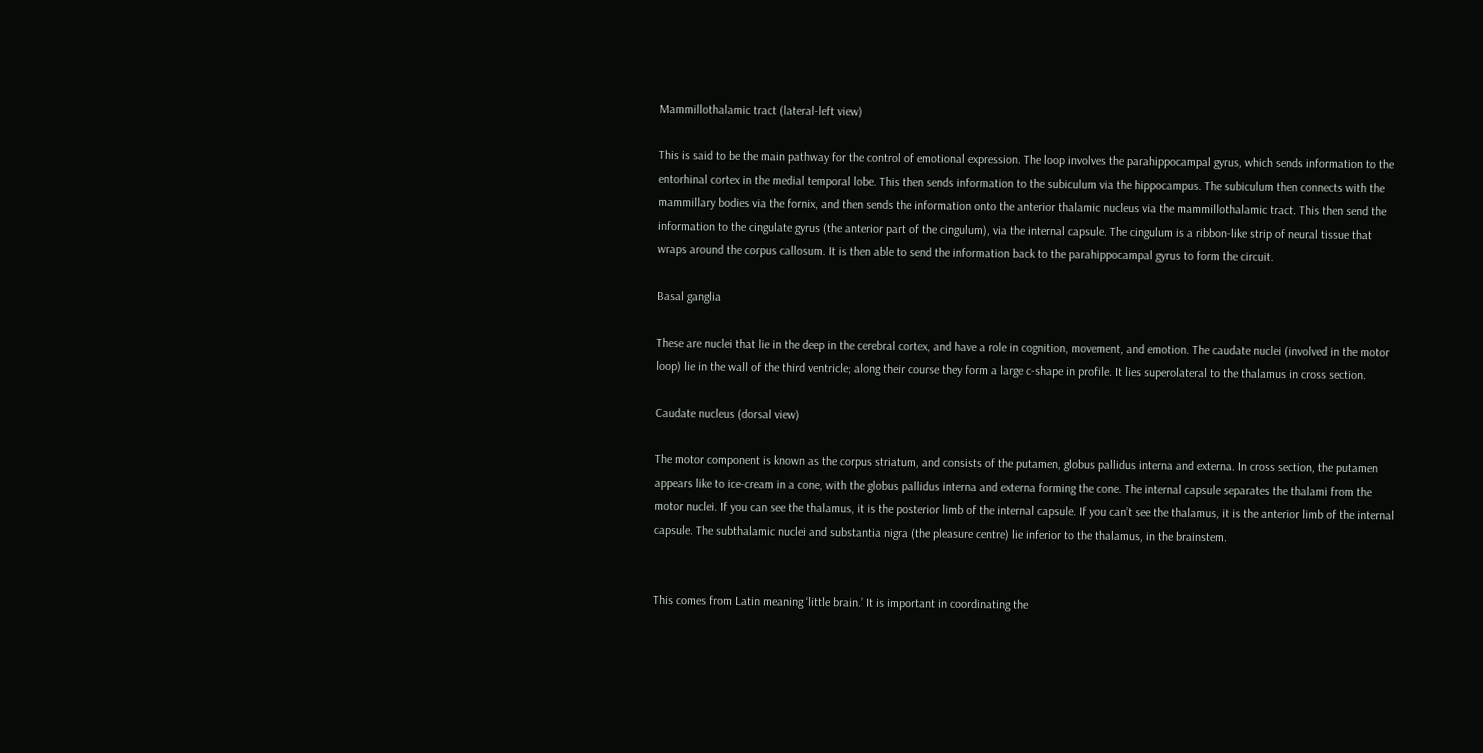Mammillothalamic tract (lateral-left view)

This is said to be the main pathway for the control of emotional expression. The loop involves the parahippocampal gyrus, which sends information to the entorhinal cortex in the medial temporal lobe. This then sends information to the subiculum via the hippocampus. The subiculum then connects with the mammillary bodies via the fornix, and then sends the information onto the anterior thalamic nucleus via the mammillothalamic tract. This then send the information to the cingulate gyrus (the anterior part of the cingulum), via the internal capsule. The cingulum is a ribbon-like strip of neural tissue that wraps around the corpus callosum. It is then able to send the information back to the parahippocampal gyrus to form the circuit.

Basal ganglia

These are nuclei that lie in the deep in the cerebral cortex, and have a role in cognition, movement, and emotion. The caudate nuclei (involved in the motor loop) lie in the wall of the third ventricle; along their course they form a large c-shape in profile. It lies superolateral to the thalamus in cross section.

Caudate nucleus (dorsal view)

The motor component is known as the corpus striatum, and consists of the putamen, globus pallidus interna and externa. In cross section, the putamen appears like to ice-cream in a cone, with the globus pallidus interna and externa forming the cone. The internal capsule separates the thalami from the motor nuclei. If you can see the thalamus, it is the posterior limb of the internal capsule. If you can’t see the thalamus, it is the anterior limb of the internal capsule. The subthalamic nuclei and substantia nigra (the pleasure centre) lie inferior to the thalamus, in the brainstem.


This comes from Latin meaning ‘little brain.’ It is important in coordinating the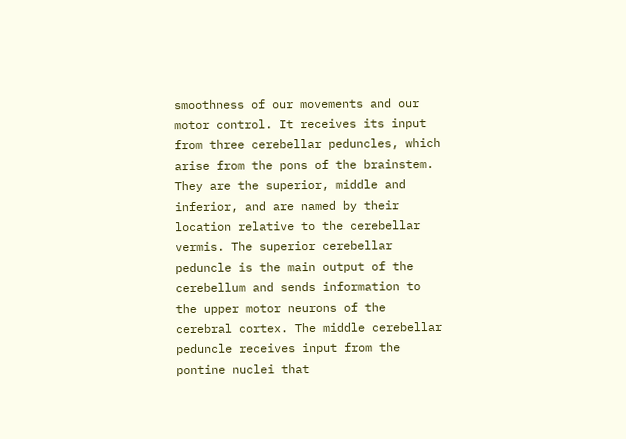smoothness of our movements and our motor control. It receives its input from three cerebellar peduncles, which arise from the pons of the brainstem. They are the superior, middle and inferior, and are named by their location relative to the cerebellar vermis. The superior cerebellar peduncle is the main output of the cerebellum and sends information to the upper motor neurons of the cerebral cortex. The middle cerebellar peduncle receives input from the pontine nuclei that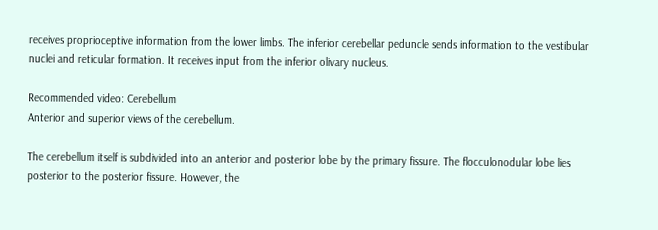receives proprioceptive information from the lower limbs. The inferior cerebellar peduncle sends information to the vestibular nuclei and reticular formation. It receives input from the inferior olivary nucleus.

Recommended video: Cerebellum
Anterior and superior views of the cerebellum.

The cerebellum itself is subdivided into an anterior and posterior lobe by the primary fissure. The flocculonodular lobe lies posterior to the posterior fissure. However, the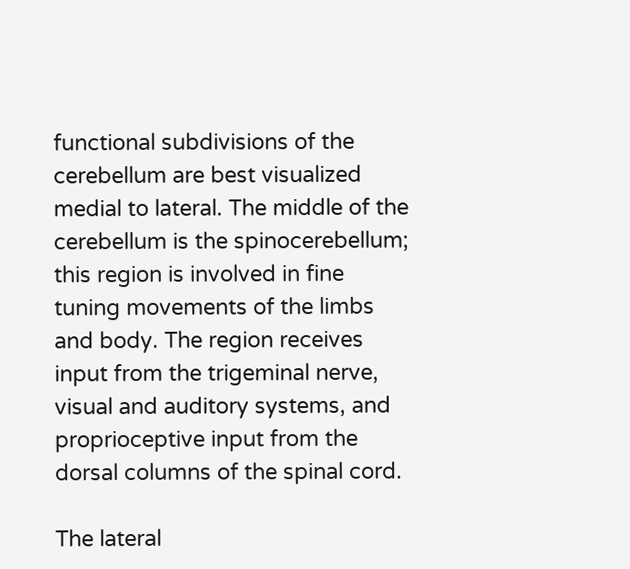functional subdivisions of the cerebellum are best visualized medial to lateral. The middle of the cerebellum is the spinocerebellum; this region is involved in fine tuning movements of the limbs and body. The region receives input from the trigeminal nerve, visual and auditory systems, and proprioceptive input from the dorsal columns of the spinal cord.

The lateral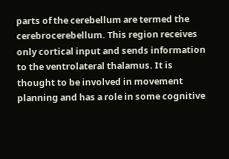parts of the cerebellum are termed the cerebrocerebellum. This region receives only cortical input and sends information to the ventrolateral thalamus. It is thought to be involved in movement planning and has a role in some cognitive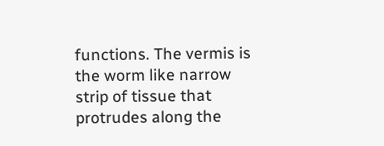functions. The vermis is the worm like narrow strip of tissue that protrudes along the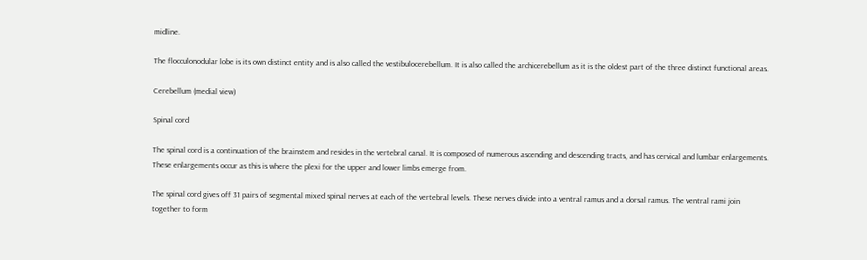midline.

The flocculonodular lobe is its own distinct entity and is also called the vestibulocerebellum. It is also called the archicerebellum as it is the oldest part of the three distinct functional areas.

Cerebellum (medial view)

Spinal cord

The spinal cord is a continuation of the brainstem and resides in the vertebral canal. It is composed of numerous ascending and descending tracts, and has cervical and lumbar enlargements. These enlargements occur as this is where the plexi for the upper and lower limbs emerge from.

The spinal cord gives off 31 pairs of segmental mixed spinal nerves at each of the vertebral levels. These nerves divide into a ventral ramus and a dorsal ramus. The ventral rami join together to form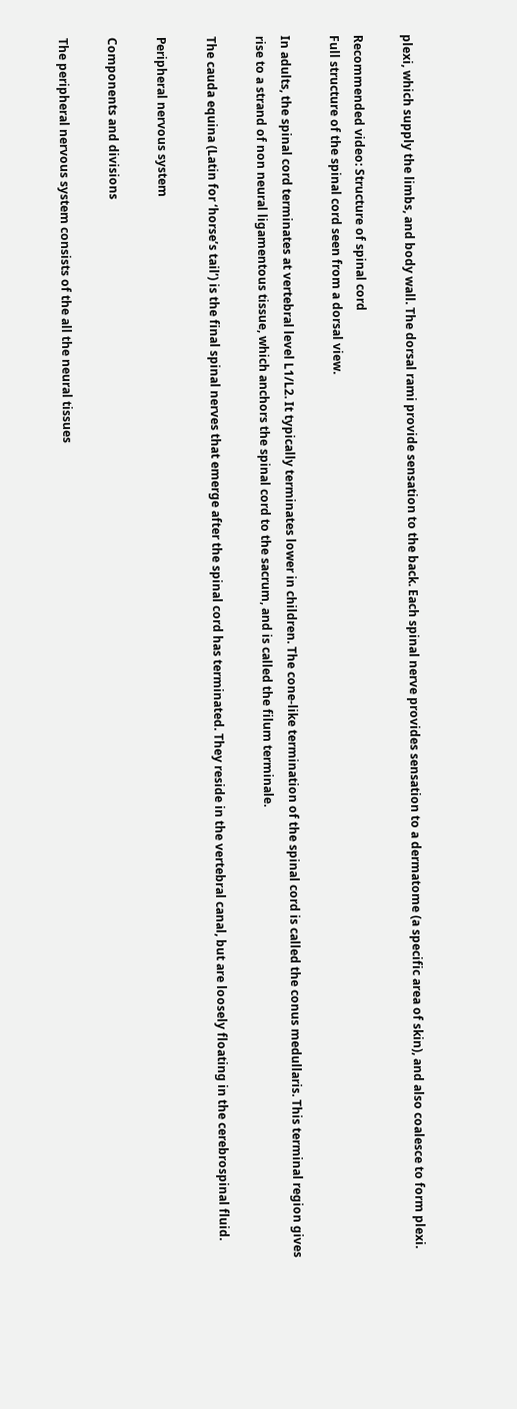plexi, which supply the limbs, and body wall. The dorsal rami provide sensation to the back. Each spinal nerve provides sensation to a dermatome (a specific area of skin), and also coalesce to form plexi.

Recommended video: Structure of spinal cord
Full structure of the spinal cord seen from a dorsal view.

In adults, the spinal cord terminates at vertebral level L1/L2. It typically terminates lower in children. The cone-like termination of the spinal cord is called the conus medullaris. This terminal region gives rise to a strand of non neural ligamentous tissue, which anchors the spinal cord to the sacrum, and is called the filum terminale.

The cauda equina (Latin for ‘horse’s tail’) is the final spinal nerves that emerge after the spinal cord has terminated. They reside in the vertebral canal, but are loosely floating in the cerebrospinal fluid.

Peripheral nervous system

Components and divisions

The peripheral nervous system consists of the all the neural tissues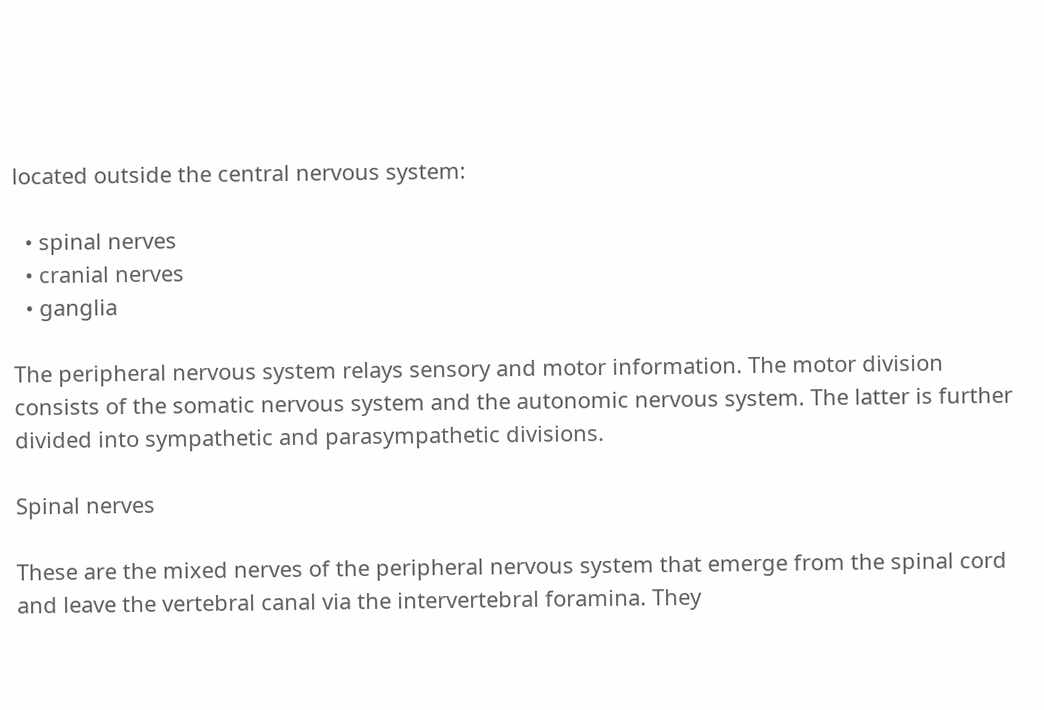located outside the central nervous system:

  • spinal nerves
  • cranial nerves
  • ganglia

The peripheral nervous system relays sensory and motor information. The motor division consists of the somatic nervous system and the autonomic nervous system. The latter is further divided into sympathetic and parasympathetic divisions.

Spinal nerves

These are the mixed nerves of the peripheral nervous system that emerge from the spinal cord and leave the vertebral canal via the intervertebral foramina. They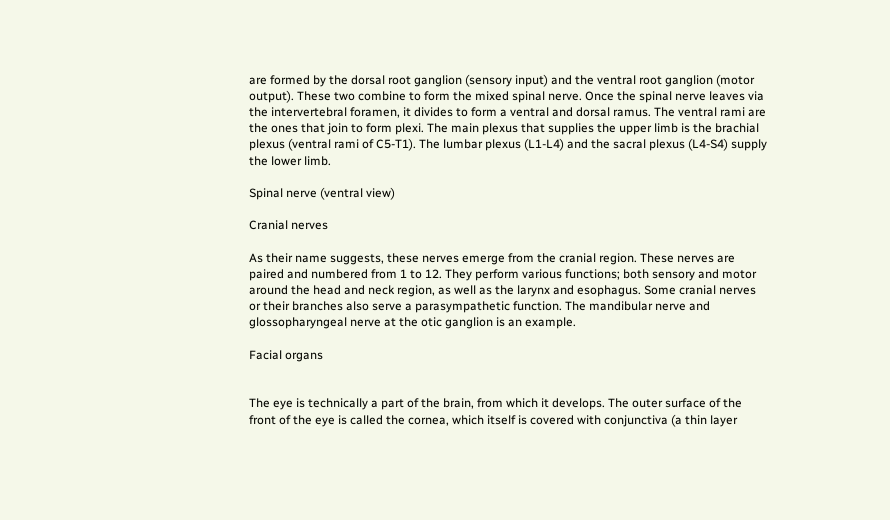are formed by the dorsal root ganglion (sensory input) and the ventral root ganglion (motor output). These two combine to form the mixed spinal nerve. Once the spinal nerve leaves via the intervertebral foramen, it divides to form a ventral and dorsal ramus. The ventral rami are the ones that join to form plexi. The main plexus that supplies the upper limb is the brachial plexus (ventral rami of C5-T1). The lumbar plexus (L1-L4) and the sacral plexus (L4-S4) supply the lower limb.

Spinal nerve (ventral view)

Cranial nerves

As their name suggests, these nerves emerge from the cranial region. These nerves are paired and numbered from 1 to 12. They perform various functions; both sensory and motor around the head and neck region, as well as the larynx and esophagus. Some cranial nerves or their branches also serve a parasympathetic function. The mandibular nerve and glossopharyngeal nerve at the otic ganglion is an example.

Facial organs


The eye is technically a part of the brain, from which it develops. The outer surface of the front of the eye is called the cornea, which itself is covered with conjunctiva (a thin layer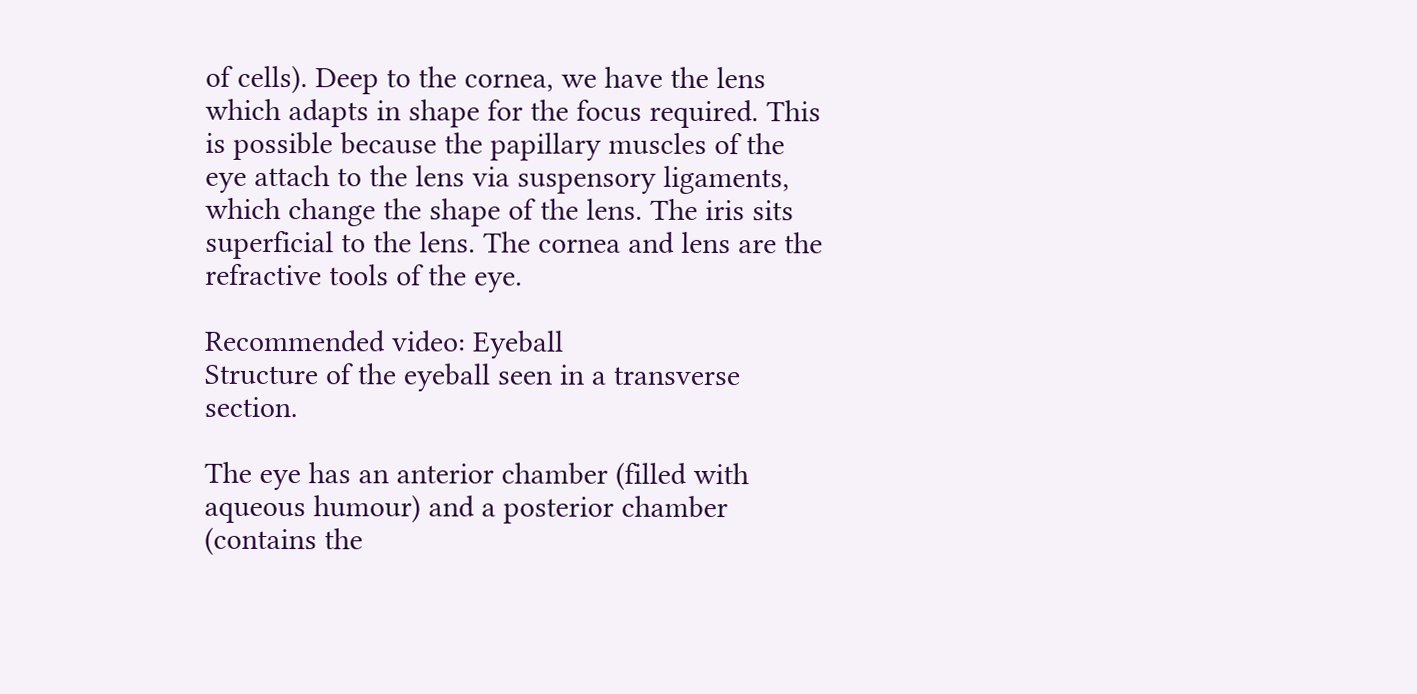of cells). Deep to the cornea, we have the lens which adapts in shape for the focus required. This is possible because the papillary muscles of the eye attach to the lens via suspensory ligaments, which change the shape of the lens. The iris sits superficial to the lens. The cornea and lens are the refractive tools of the eye.

Recommended video: Eyeball
Structure of the eyeball seen in a transverse section.

The eye has an anterior chamber (filled with aqueous humour) and a posterior chamber (contains the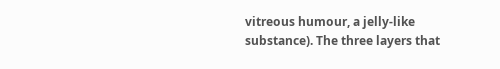vitreous humour, a jelly-like substance). The three layers that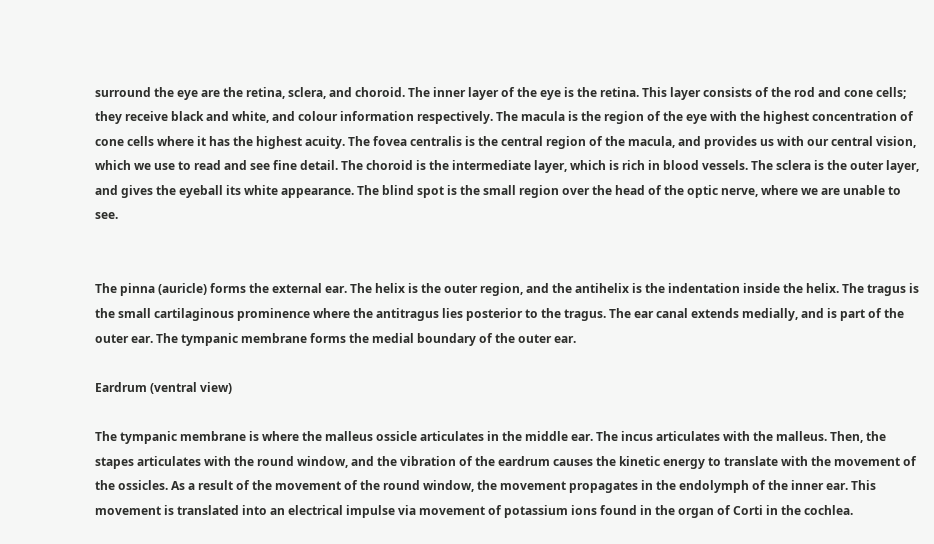surround the eye are the retina, sclera, and choroid. The inner layer of the eye is the retina. This layer consists of the rod and cone cells; they receive black and white, and colour information respectively. The macula is the region of the eye with the highest concentration of cone cells where it has the highest acuity. The fovea centralis is the central region of the macula, and provides us with our central vision, which we use to read and see fine detail. The choroid is the intermediate layer, which is rich in blood vessels. The sclera is the outer layer, and gives the eyeball its white appearance. The blind spot is the small region over the head of the optic nerve, where we are unable to see.


The pinna (auricle) forms the external ear. The helix is the outer region, and the antihelix is the indentation inside the helix. The tragus is the small cartilaginous prominence where the antitragus lies posterior to the tragus. The ear canal extends medially, and is part of the outer ear. The tympanic membrane forms the medial boundary of the outer ear.

Eardrum (ventral view)

The tympanic membrane is where the malleus ossicle articulates in the middle ear. The incus articulates with the malleus. Then, the stapes articulates with the round window, and the vibration of the eardrum causes the kinetic energy to translate with the movement of the ossicles. As a result of the movement of the round window, the movement propagates in the endolymph of the inner ear. This movement is translated into an electrical impulse via movement of potassium ions found in the organ of Corti in the cochlea.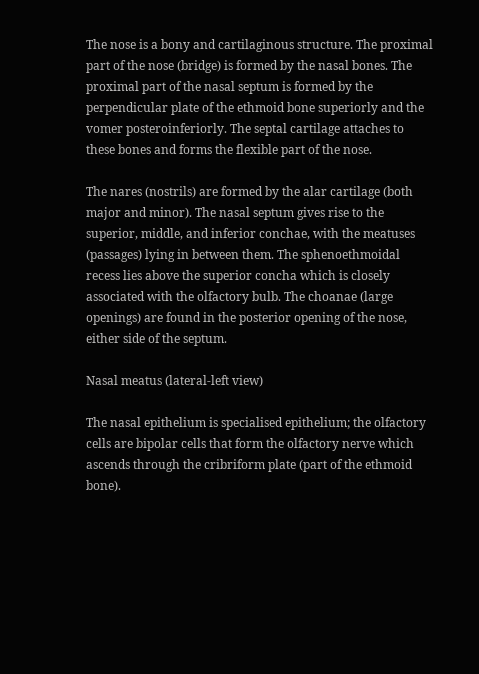The nose is a bony and cartilaginous structure. The proximal part of the nose (bridge) is formed by the nasal bones. The proximal part of the nasal septum is formed by the perpendicular plate of the ethmoid bone superiorly and the vomer posteroinferiorly. The septal cartilage attaches to these bones and forms the flexible part of the nose.

The nares (nostrils) are formed by the alar cartilage (both major and minor). The nasal septum gives rise to the superior, middle, and inferior conchae, with the meatuses (passages) lying in between them. The sphenoethmoidal recess lies above the superior concha which is closely associated with the olfactory bulb. The choanae (large openings) are found in the posterior opening of the nose, either side of the septum.

Nasal meatus (lateral-left view)

The nasal epithelium is specialised epithelium; the olfactory cells are bipolar cells that form the olfactory nerve which ascends through the cribriform plate (part of the ethmoid bone).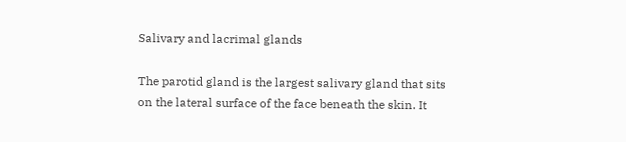Salivary and lacrimal glands

The parotid gland is the largest salivary gland that sits on the lateral surface of the face beneath the skin. It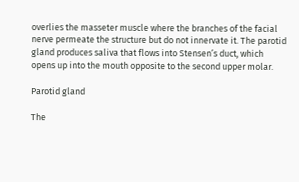overlies the masseter muscle where the branches of the facial nerve permeate the structure but do not innervate it. The parotid gland produces saliva that flows into Stensen’s duct, which opens up into the mouth opposite to the second upper molar.

Parotid gland

The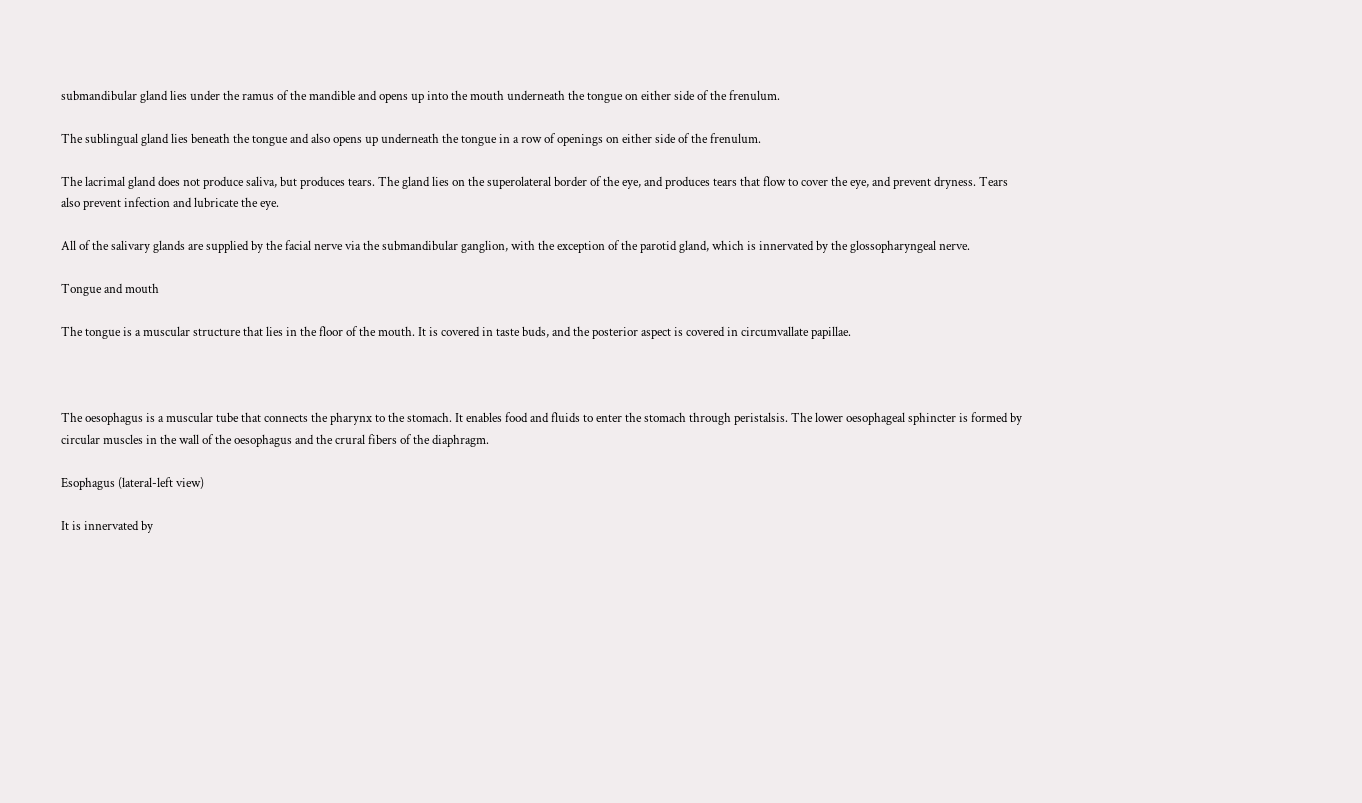submandibular gland lies under the ramus of the mandible and opens up into the mouth underneath the tongue on either side of the frenulum.

The sublingual gland lies beneath the tongue and also opens up underneath the tongue in a row of openings on either side of the frenulum.

The lacrimal gland does not produce saliva, but produces tears. The gland lies on the superolateral border of the eye, and produces tears that flow to cover the eye, and prevent dryness. Tears also prevent infection and lubricate the eye.

All of the salivary glands are supplied by the facial nerve via the submandibular ganglion, with the exception of the parotid gland, which is innervated by the glossopharyngeal nerve.

Tongue and mouth

The tongue is a muscular structure that lies in the floor of the mouth. It is covered in taste buds, and the posterior aspect is covered in circumvallate papillae.



The oesophagus is a muscular tube that connects the pharynx to the stomach. It enables food and fluids to enter the stomach through peristalsis. The lower oesophageal sphincter is formed by circular muscles in the wall of the oesophagus and the crural fibers of the diaphragm.

Esophagus (lateral-left view)

It is innervated by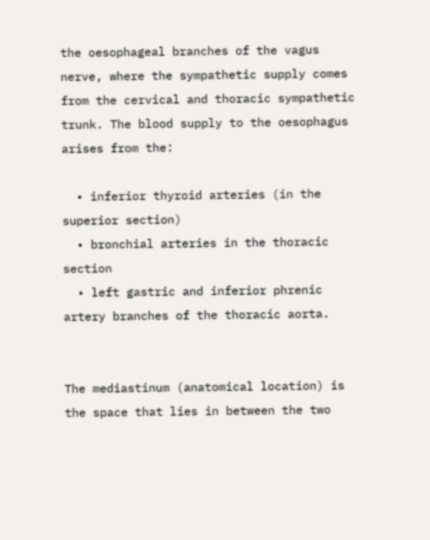the oesophageal branches of the vagus nerve, where the sympathetic supply comes from the cervical and thoracic sympathetic trunk. The blood supply to the oesophagus arises from the:

  • inferior thyroid arteries (in the superior section)
  • bronchial arteries in the thoracic section
  • left gastric and inferior phrenic artery branches of the thoracic aorta.


The mediastinum (anatomical location) is the space that lies in between the two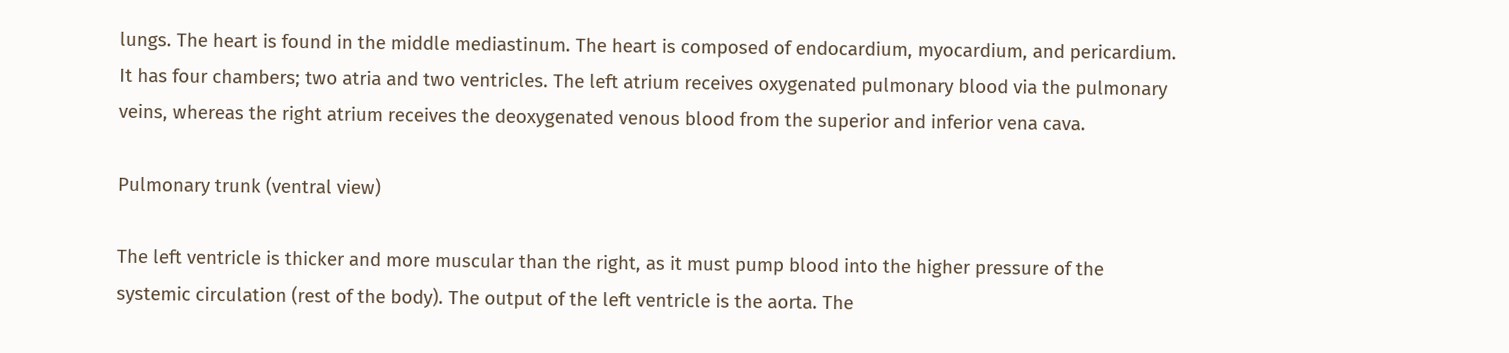lungs. The heart is found in the middle mediastinum. The heart is composed of endocardium, myocardium, and pericardium. It has four chambers; two atria and two ventricles. The left atrium receives oxygenated pulmonary blood via the pulmonary veins, whereas the right atrium receives the deoxygenated venous blood from the superior and inferior vena cava.

Pulmonary trunk (ventral view)

The left ventricle is thicker and more muscular than the right, as it must pump blood into the higher pressure of the systemic circulation (rest of the body). The output of the left ventricle is the aorta. The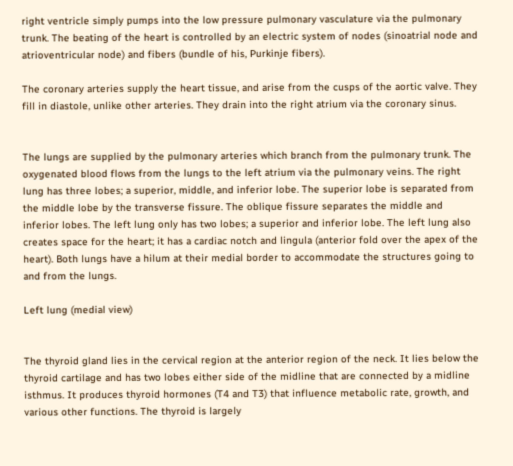right ventricle simply pumps into the low pressure pulmonary vasculature via the pulmonary trunk. The beating of the heart is controlled by an electric system of nodes (sinoatrial node and atrioventricular node) and fibers (bundle of his, Purkinje fibers).

The coronary arteries supply the heart tissue, and arise from the cusps of the aortic valve. They fill in diastole, unlike other arteries. They drain into the right atrium via the coronary sinus.


The lungs are supplied by the pulmonary arteries which branch from the pulmonary trunk. The oxygenated blood flows from the lungs to the left atrium via the pulmonary veins. The right lung has three lobes; a superior, middle, and inferior lobe. The superior lobe is separated from the middle lobe by the transverse fissure. The oblique fissure separates the middle and inferior lobes. The left lung only has two lobes; a superior and inferior lobe. The left lung also creates space for the heart; it has a cardiac notch and lingula (anterior fold over the apex of the heart). Both lungs have a hilum at their medial border to accommodate the structures going to and from the lungs.

Left lung (medial view)


The thyroid gland lies in the cervical region at the anterior region of the neck. It lies below the thyroid cartilage and has two lobes either side of the midline that are connected by a midline isthmus. It produces thyroid hormones (T4 and T3) that influence metabolic rate, growth, and various other functions. The thyroid is largely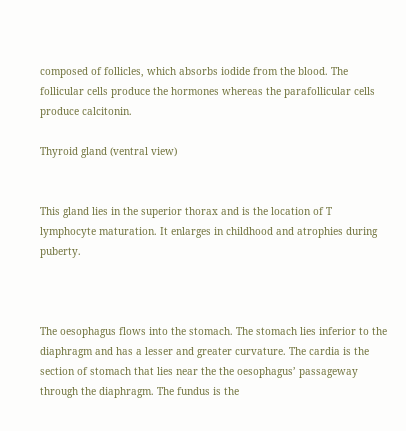composed of follicles, which absorbs iodide from the blood. The follicular cells produce the hormones whereas the parafollicular cells produce calcitonin.

Thyroid gland (ventral view)


This gland lies in the superior thorax and is the location of T lymphocyte maturation. It enlarges in childhood and atrophies during puberty.



The oesophagus flows into the stomach. The stomach lies inferior to the diaphragm and has a lesser and greater curvature. The cardia is the section of stomach that lies near the the oesophagus’ passageway through the diaphragm. The fundus is the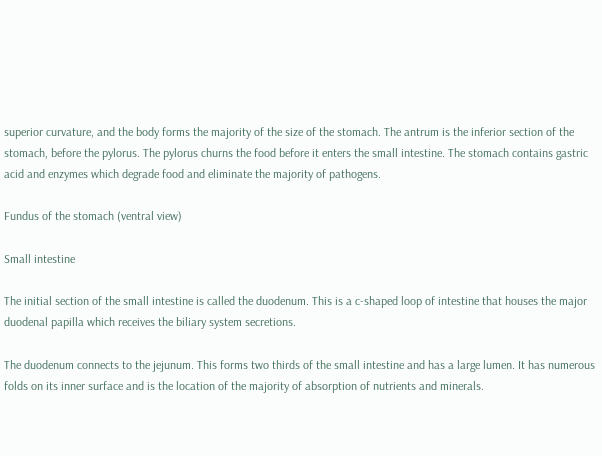superior curvature, and the body forms the majority of the size of the stomach. The antrum is the inferior section of the stomach, before the pylorus. The pylorus churns the food before it enters the small intestine. The stomach contains gastric acid and enzymes which degrade food and eliminate the majority of pathogens.

Fundus of the stomach (ventral view)

Small intestine

The initial section of the small intestine is called the duodenum. This is a c-shaped loop of intestine that houses the major duodenal papilla which receives the biliary system secretions.

The duodenum connects to the jejunum. This forms two thirds of the small intestine and has a large lumen. It has numerous folds on its inner surface and is the location of the majority of absorption of nutrients and minerals.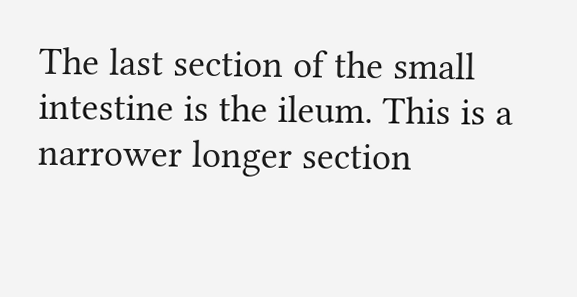The last section of the small intestine is the ileum. This is a narrower longer section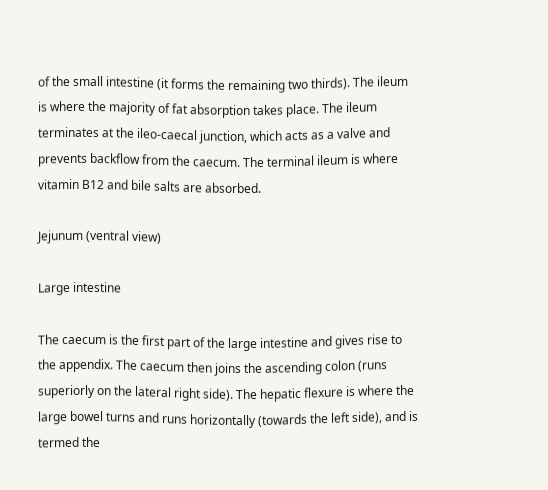of the small intestine (it forms the remaining two thirds). The ileum is where the majority of fat absorption takes place. The ileum terminates at the ileo-caecal junction, which acts as a valve and prevents backflow from the caecum. The terminal ileum is where vitamin B12 and bile salts are absorbed.

Jejunum (ventral view)

Large intestine

The caecum is the first part of the large intestine and gives rise to the appendix. The caecum then joins the ascending colon (runs superiorly on the lateral right side). The hepatic flexure is where the large bowel turns and runs horizontally (towards the left side), and is termed the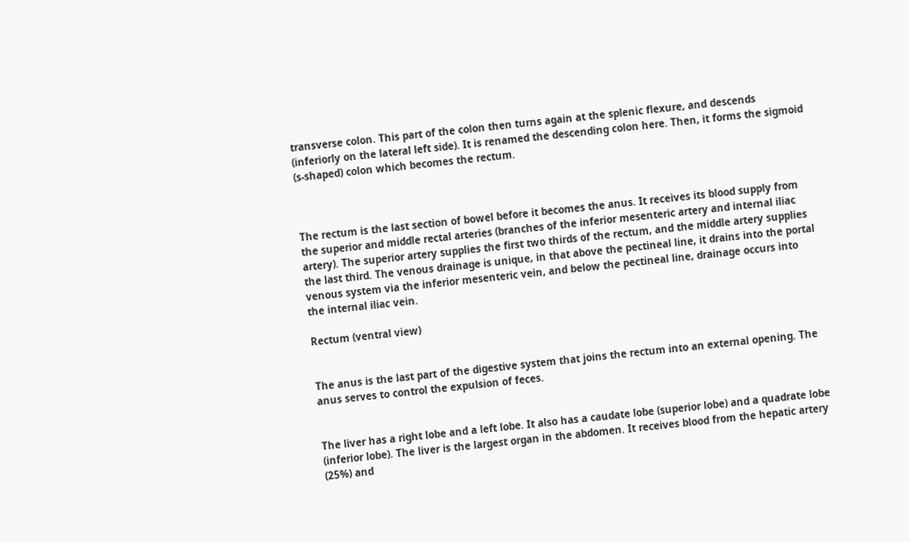transverse colon. This part of the colon then turns again at the splenic flexure, and descends (inferiorly on the lateral left side). It is renamed the descending colon here. Then, it forms the sigmoid (s-shaped) colon which becomes the rectum.



The rectum is the last section of bowel before it becomes the anus. It receives its blood supply from the superior and middle rectal arteries (branches of the inferior mesenteric artery and internal iliac artery). The superior artery supplies the first two thirds of the rectum, and the middle artery supplies the last third. The venous drainage is unique, in that above the pectineal line, it drains into the portal venous system via the inferior mesenteric vein, and below the pectineal line, drainage occurs into the internal iliac vein.

Rectum (ventral view)


The anus is the last part of the digestive system that joins the rectum into an external opening. The anus serves to control the expulsion of feces.


The liver has a right lobe and a left lobe. It also has a caudate lobe (superior lobe) and a quadrate lobe (inferior lobe). The liver is the largest organ in the abdomen. It receives blood from the hepatic artery (25%) and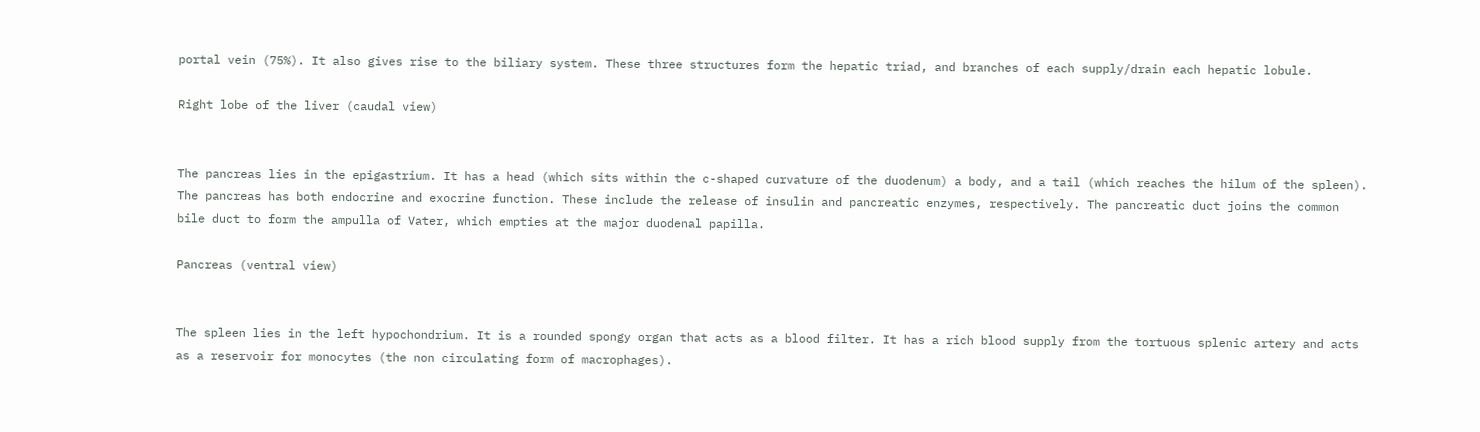portal vein (75%). It also gives rise to the biliary system. These three structures form the hepatic triad, and branches of each supply/drain each hepatic lobule.

Right lobe of the liver (caudal view)


The pancreas lies in the epigastrium. It has a head (which sits within the c-shaped curvature of the duodenum) a body, and a tail (which reaches the hilum of the spleen). The pancreas has both endocrine and exocrine function. These include the release of insulin and pancreatic enzymes, respectively. The pancreatic duct joins the common bile duct to form the ampulla of Vater, which empties at the major duodenal papilla.

Pancreas (ventral view)


The spleen lies in the left hypochondrium. It is a rounded spongy organ that acts as a blood filter. It has a rich blood supply from the tortuous splenic artery and acts as a reservoir for monocytes (the non circulating form of macrophages).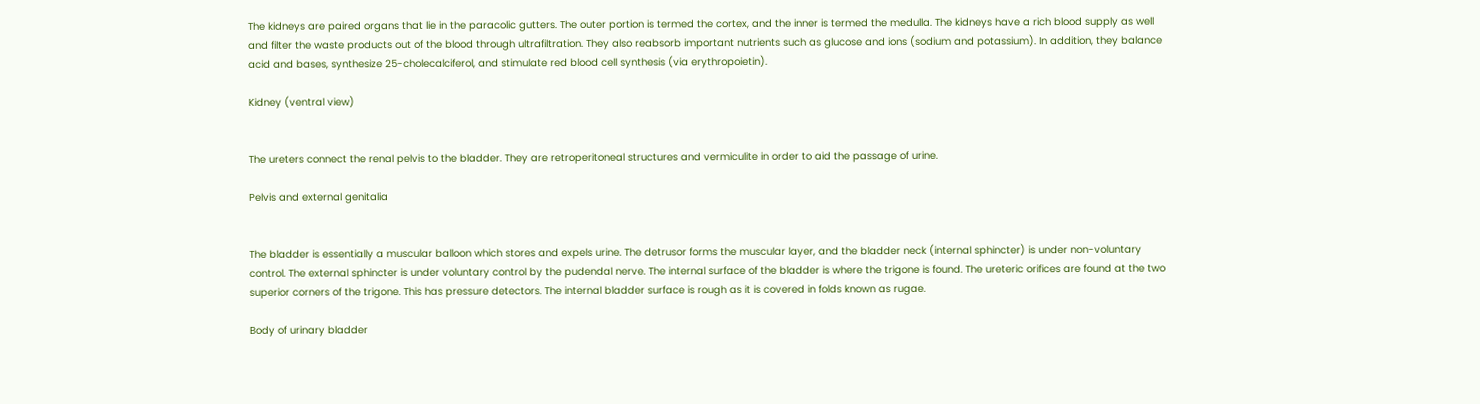The kidneys are paired organs that lie in the paracolic gutters. The outer portion is termed the cortex, and the inner is termed the medulla. The kidneys have a rich blood supply as well and filter the waste products out of the blood through ultrafiltration. They also reabsorb important nutrients such as glucose and ions (sodium and potassium). In addition, they balance acid and bases, synthesize 25-cholecalciferol, and stimulate red blood cell synthesis (via erythropoietin).

Kidney (ventral view)


The ureters connect the renal pelvis to the bladder. They are retroperitoneal structures and vermiculite in order to aid the passage of urine.

Pelvis and external genitalia


The bladder is essentially a muscular balloon which stores and expels urine. The detrusor forms the muscular layer, and the bladder neck (internal sphincter) is under non-voluntary control. The external sphincter is under voluntary control by the pudendal nerve. The internal surface of the bladder is where the trigone is found. The ureteric orifices are found at the two superior corners of the trigone. This has pressure detectors. The internal bladder surface is rough as it is covered in folds known as rugae.

Body of urinary bladder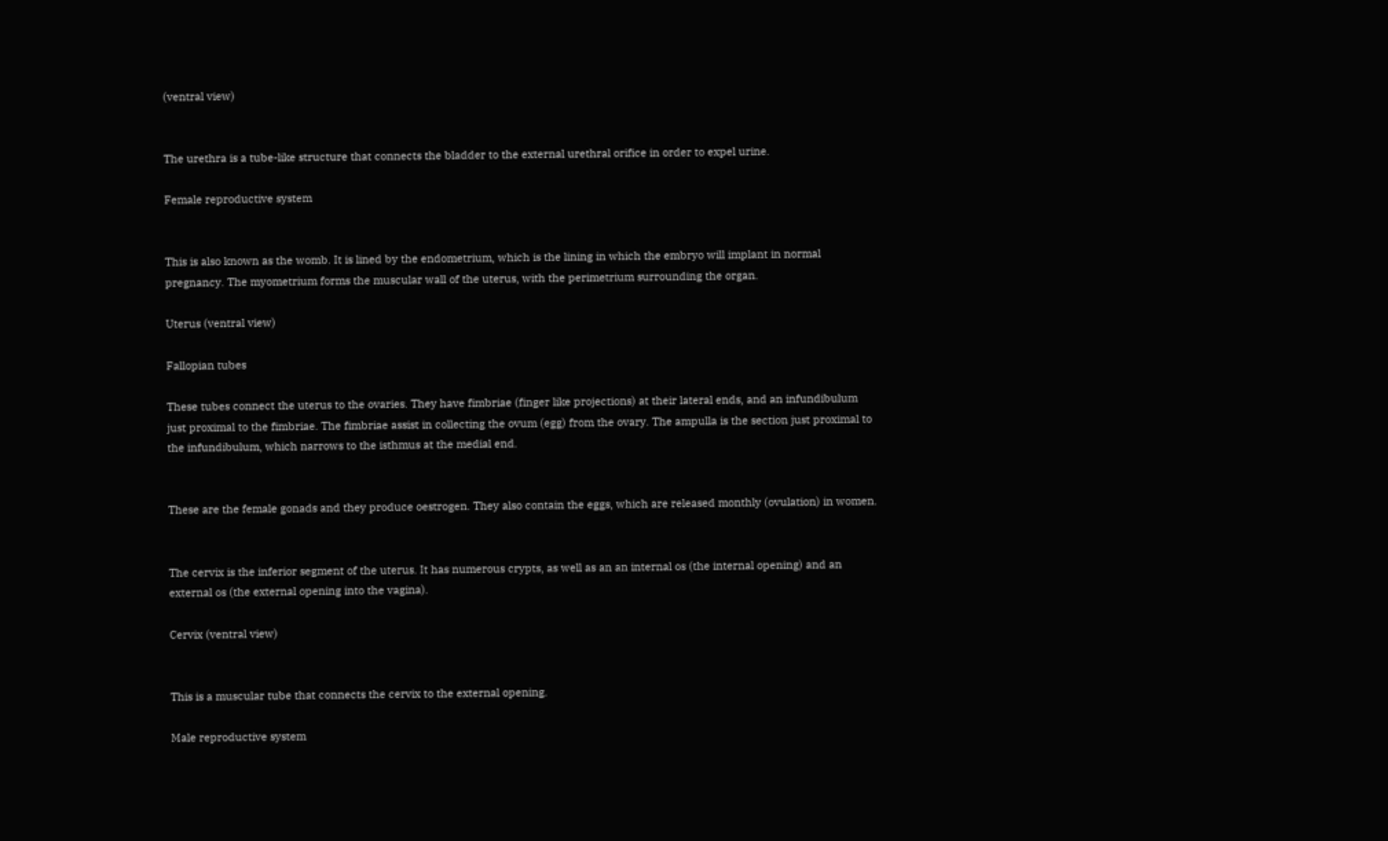(ventral view)


The urethra is a tube-like structure that connects the bladder to the external urethral orifice in order to expel urine.

Female reproductive system


This is also known as the womb. It is lined by the endometrium, which is the lining in which the embryo will implant in normal pregnancy. The myometrium forms the muscular wall of the uterus, with the perimetrium surrounding the organ.

Uterus (ventral view)

Fallopian tubes

These tubes connect the uterus to the ovaries. They have fimbriae (finger like projections) at their lateral ends, and an infundibulum just proximal to the fimbriae. The fimbriae assist in collecting the ovum (egg) from the ovary. The ampulla is the section just proximal to the infundibulum, which narrows to the isthmus at the medial end.


These are the female gonads and they produce oestrogen. They also contain the eggs, which are released monthly (ovulation) in women.


The cervix is the inferior segment of the uterus. It has numerous crypts, as well as an an internal os (the internal opening) and an external os (the external opening into the vagina).

Cervix (ventral view)


This is a muscular tube that connects the cervix to the external opening.

Male reproductive system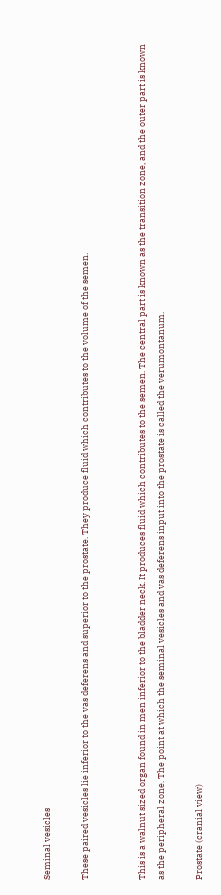Seminal vesicles

These paired vesicles lie inferior to the vas deferens and superior to the prostate. They produce fluid which contributes to the volume of the semen.


This is a walnut sized organ found in men inferior to the bladder neck. It produces fluid which contributes to the semen. The central part is known as the transition zone, and the outer part is known as the peripheral zone. The point at which the seminal vesicles and vas deferens input into the prostate is called the verumontanum.

Prostate (cranial view)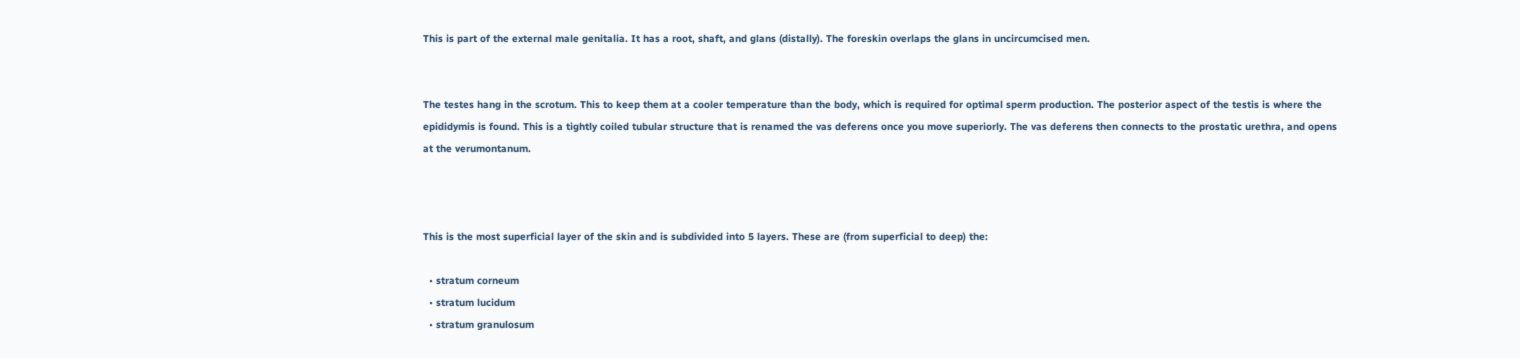This is part of the external male genitalia. It has a root, shaft, and glans (distally). The foreskin overlaps the glans in uncircumcised men.


The testes hang in the scrotum. This to keep them at a cooler temperature than the body, which is required for optimal sperm production. The posterior aspect of the testis is where the epididymis is found. This is a tightly coiled tubular structure that is renamed the vas deferens once you move superiorly. The vas deferens then connects to the prostatic urethra, and opens at the verumontanum.



This is the most superficial layer of the skin and is subdivided into 5 layers. These are (from superficial to deep) the:

  • stratum corneum
  • stratum lucidum
  • stratum granulosum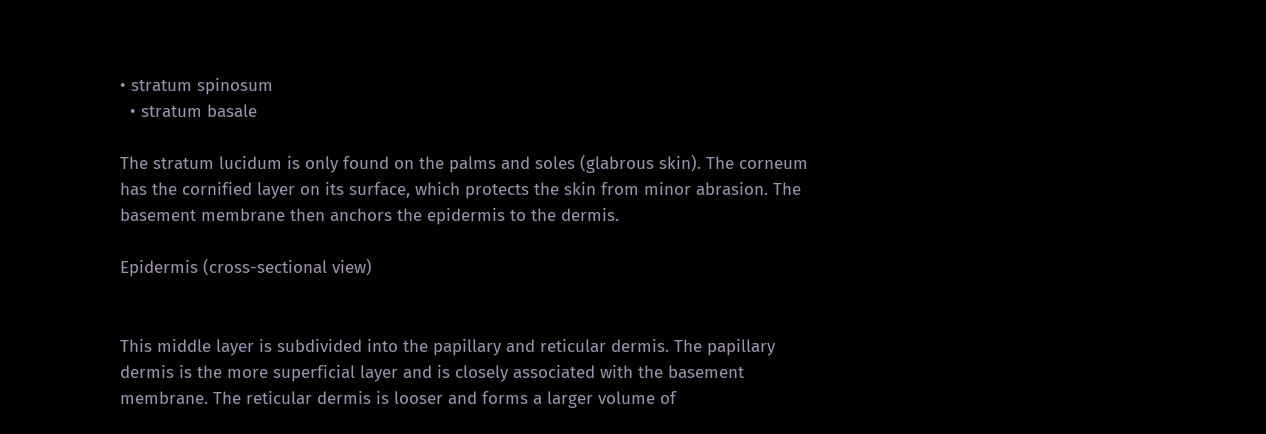• stratum spinosum
  • stratum basale

The stratum lucidum is only found on the palms and soles (glabrous skin). The corneum has the cornified layer on its surface, which protects the skin from minor abrasion. The basement membrane then anchors the epidermis to the dermis.

Epidermis (cross-sectional view)


This middle layer is subdivided into the papillary and reticular dermis. The papillary dermis is the more superficial layer and is closely associated with the basement membrane. The reticular dermis is looser and forms a larger volume of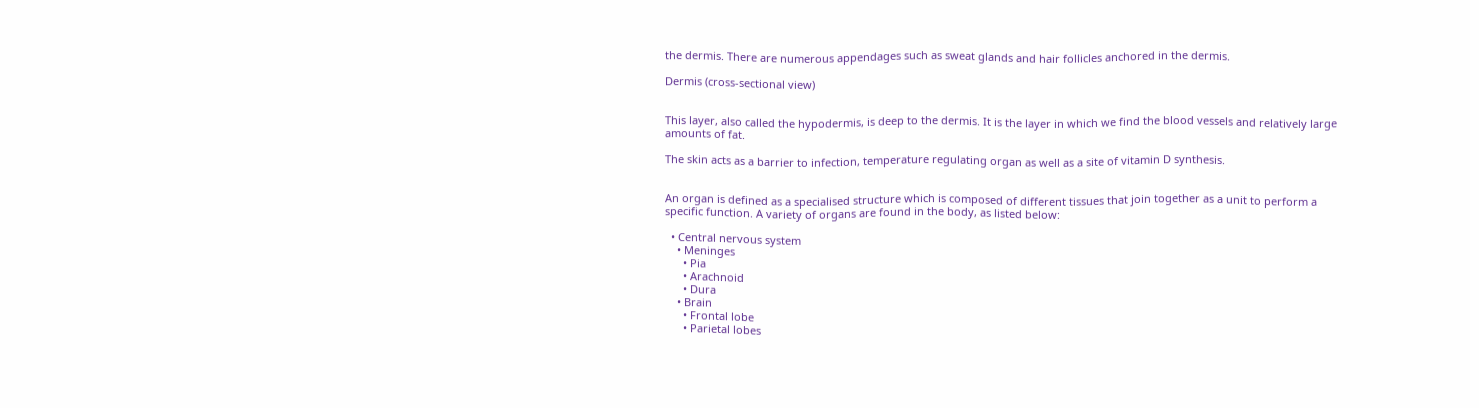the dermis. There are numerous appendages such as sweat glands and hair follicles anchored in the dermis.

Dermis (cross-sectional view)


This layer, also called the hypodermis, is deep to the dermis. It is the layer in which we find the blood vessels and relatively large amounts of fat.

The skin acts as a barrier to infection, temperature regulating organ as well as a site of vitamin D synthesis.


An organ is defined as a specialised structure which is composed of different tissues that join together as a unit to perform a specific function. A variety of organs are found in the body, as listed below:

  • Central nervous system
    • Meninges
      • Pia
      • Arachnoid
      • Dura
    • Brain
      • Frontal lobe
      • Parietal lobes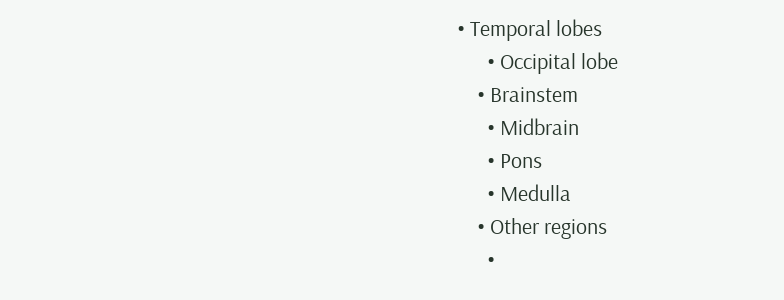• Temporal lobes
      • Occipital lobe
    • Brainstem
      • Midbrain
      • Pons
      • Medulla
    • Other regions
      •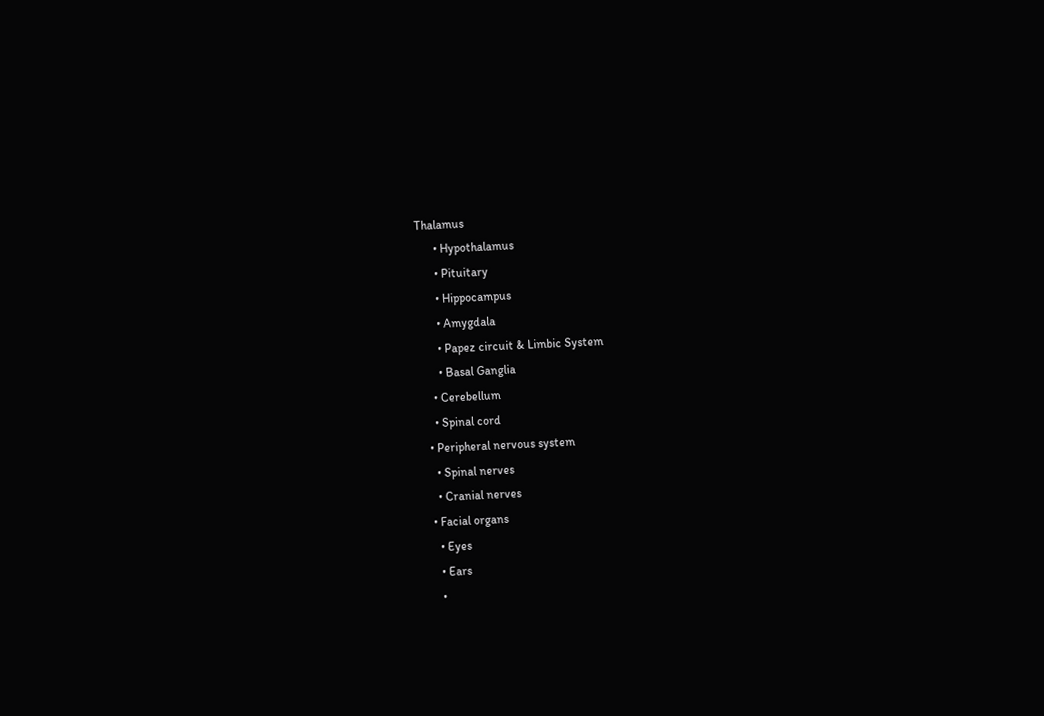Thalamus
      • Hypothalamus
      • Pituitary
      • Hippocampus
      • Amygdala
      • Papez circuit & Limbic System
      • Basal Ganglia
    • Cerebellum
    • Spinal cord
  • Peripheral nervous system
    • Spinal nerves
    • Cranial nerves
  • Facial organs
    • Eyes
    • Ears
    •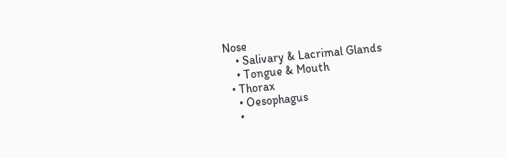Nose
    • Salivary & Lacrimal Glands
    • Tongue & Mouth
  • Thorax
    • Oesophagus
    •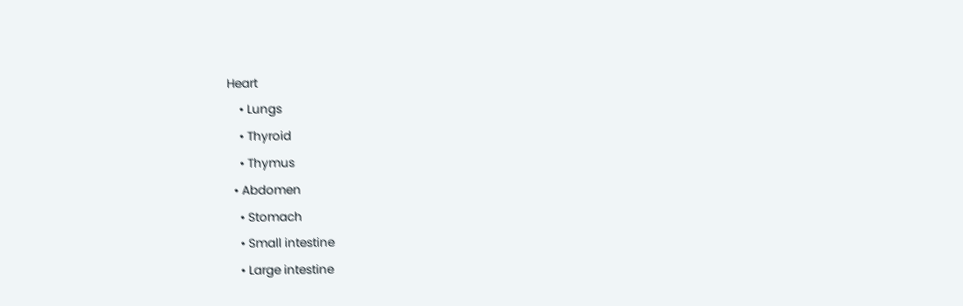Heart
    • Lungs
    • Thyroid
    • Thymus
  • Abdomen
    • Stomach
    • Small intestine
    • Large intestine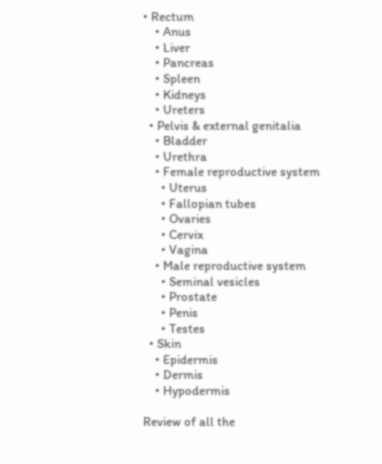• Rectum
    • Anus
    • Liver
    • Pancreas
    • Spleen
    • Kidneys
    • Ureters
  • Pelvis & external genitalia
    • Bladder
    • Urethra
    • Female reproductive system
      • Uterus
      • Fallopian tubes
      • Ovaries
      • Cervix
      • Vagina
    • Male reproductive system
      • Seminal vesicles
      • Prostate
      • Penis
      • Testes
  • Skin
    • Epidermis
    • Dermis
    • Hypodermis

Review of all the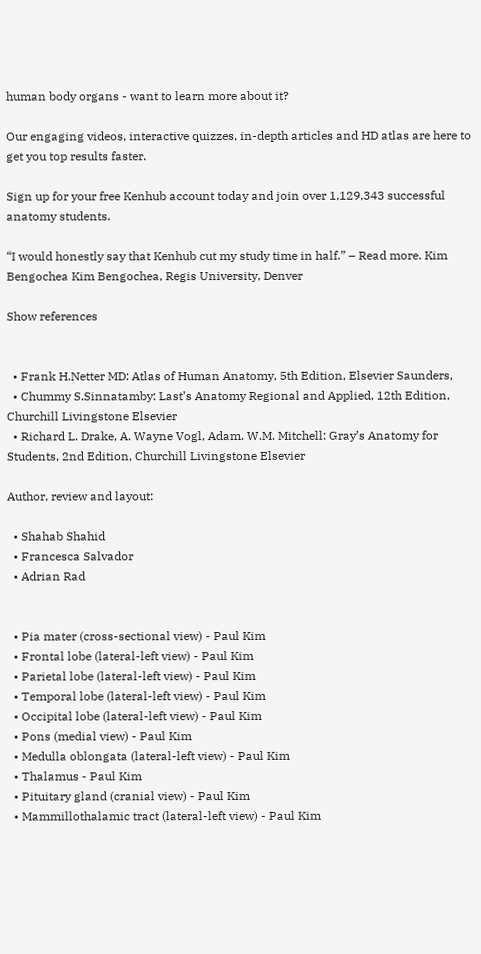human body organs - want to learn more about it?

Our engaging videos, interactive quizzes, in-depth articles and HD atlas are here to get you top results faster.

Sign up for your free Kenhub account today and join over 1,129,343 successful anatomy students.

“I would honestly say that Kenhub cut my study time in half.” – Read more. Kim Bengochea Kim Bengochea, Regis University, Denver

Show references


  • Frank H.Netter MD: Atlas of Human Anatomy, 5th Edition, Elsevier Saunders,
  • Chummy S.Sinnatamby: Last’s Anatomy Regional and Applied, 12th Edition, Churchill Livingstone Elsevier
  • Richard L. Drake, A. Wayne Vogl, Adam. W.M. Mitchell: Gray’s Anatomy for Students, 2nd Edition, Churchill Livingstone Elsevier

Author, review and layout:

  • Shahab Shahid
  • Francesca Salvador
  • Adrian Rad


  • Pia mater (cross-sectional view) - Paul Kim
  • Frontal lobe (lateral-left view) - Paul Kim
  • Parietal lobe (lateral-left view) - Paul Kim
  • Temporal lobe (lateral-left view) - Paul Kim
  • Occipital lobe (lateral-left view) - Paul Kim
  • Pons (medial view) - Paul Kim
  • Medulla oblongata (lateral-left view) - Paul Kim
  • Thalamus - Paul Kim
  • Pituitary gland (cranial view) - Paul Kim
  • Mammillothalamic tract (lateral-left view) - Paul Kim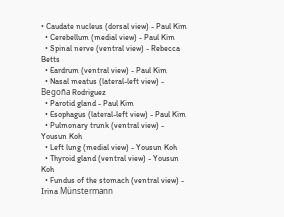• Caudate nucleus (dorsal view) - Paul Kim
  • Cerebellum (medial view) - Paul Kim
  • Spinal nerve (ventral view) - Rebecca Betts
  • Eardrum (ventral view) - Paul Kim
  • Nasal meatus (lateral-left view) - Begoña Rodriguez
  • Parotid gland - Paul Kim
  • Esophagus (lateral-left view) - Paul Kim
  • Pulmonary trunk (ventral view) - Yousun Koh
  • Left lung (medial view) - Yousun Koh
  • Thyroid gland (ventral view) - Yousun Koh
  • Fundus of the stomach (ventral view) - Irina Münstermann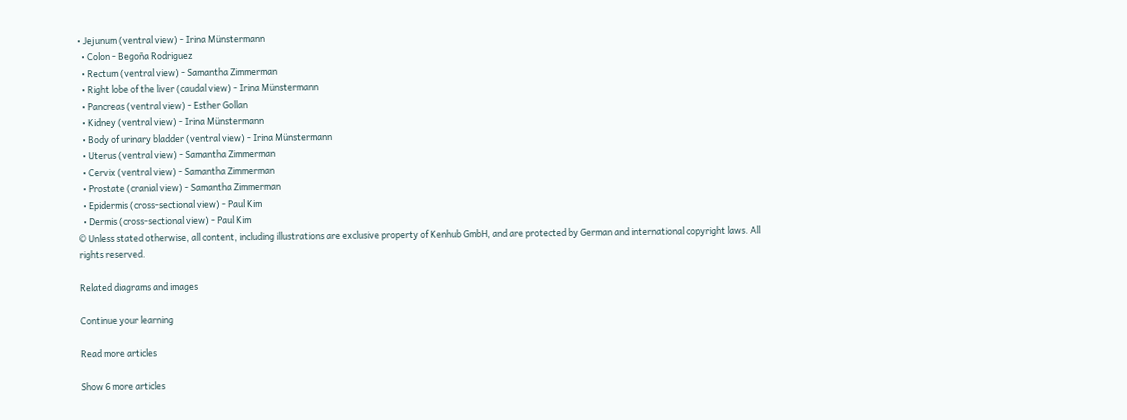• Jejunum (ventral view) - Irina Münstermann
  • Colon - Begoña Rodriguez
  • Rectum (ventral view) - Samantha Zimmerman
  • Right lobe of the liver (caudal view) - Irina Münstermann
  • Pancreas (ventral view) - Esther Gollan
  • Kidney (ventral view) - Irina Münstermann
  • Body of urinary bladder (ventral view) - Irina Münstermann
  • Uterus (ventral view) - Samantha Zimmerman
  • Cervix (ventral view) - Samantha Zimmerman
  • Prostate (cranial view) - Samantha Zimmerman
  • Epidermis (cross-sectional view) - Paul Kim
  • Dermis (cross-sectional view) - Paul Kim
© Unless stated otherwise, all content, including illustrations are exclusive property of Kenhub GmbH, and are protected by German and international copyright laws. All rights reserved.

Related diagrams and images

Continue your learning

Read more articles

Show 6 more articles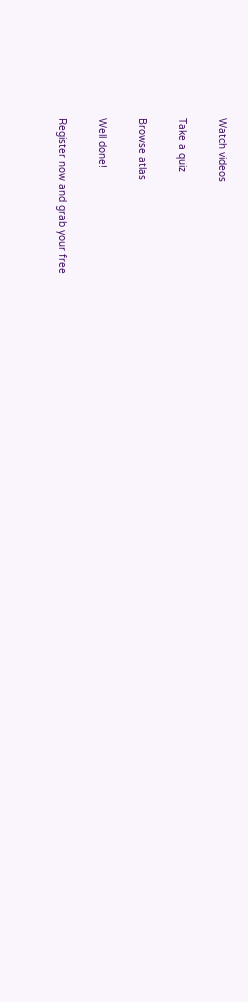Watch videos

Take a quiz

Browse atlas

Well done!

Register now and grab your free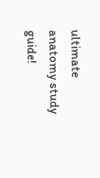ultimate anatomy study guide!